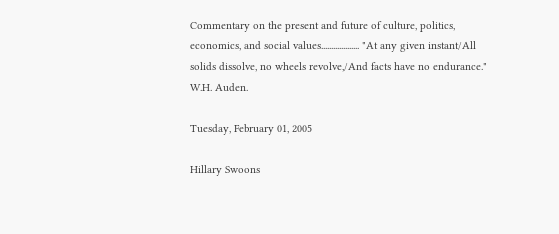Commentary on the present and future of culture, politics, economics, and social values................... "At any given instant/All solids dissolve, no wheels revolve,/And facts have no endurance." W.H. Auden.

Tuesday, February 01, 2005

Hillary Swoons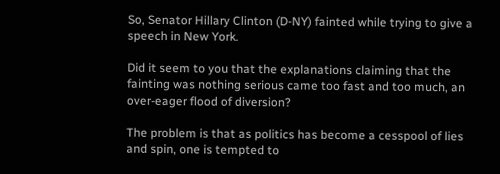So, Senator Hillary Clinton (D-NY) fainted while trying to give a speech in New York.

Did it seem to you that the explanations claiming that the fainting was nothing serious came too fast and too much, an over-eager flood of diversion?

The problem is that as politics has become a cesspool of lies and spin, one is tempted to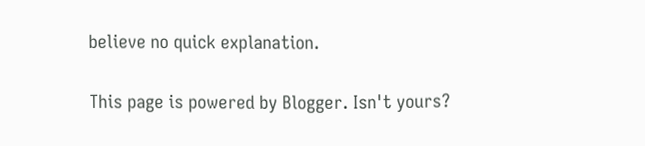believe no quick explanation.

This page is powered by Blogger. Isn't yours?